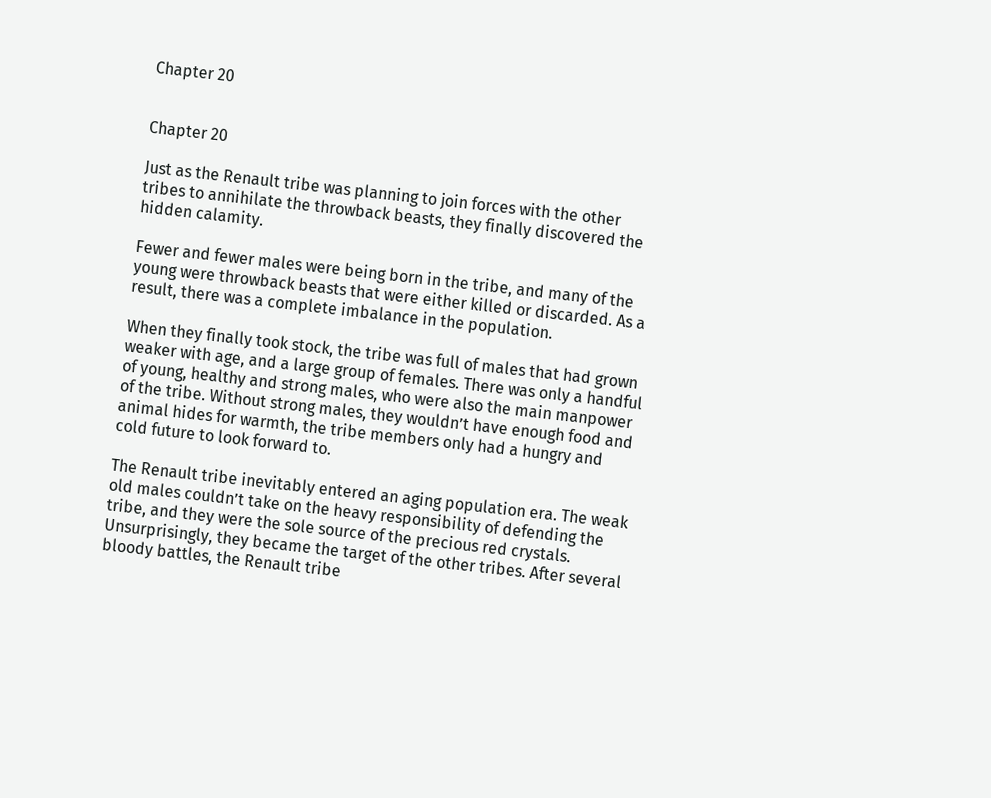Chapter 20


Chapter 20

Just as the Renault tribe was planning to join forces with the other tribes to annihilate the throwback beasts, they finally discovered the hidden calamity.

Fewer and fewer males were being born in the tribe, and many of the young were throwback beasts that were either killed or discarded. As a result, there was a complete imbalance in the population.

When they finally took stock, the tribe was full of males that had grown weaker with age, and a large group of females. There was only a handful of young, healthy and strong males, who were also the main manpower of the tribe. Without strong males, they wouldn’t have enough food and animal hides for warmth, the tribe members only had a hungry and cold future to look forward to.

The Renault tribe inevitably entered an aging population era. The weak old males couldn’t take on the heavy responsibility of defending the tribe, and they were the sole source of the precious red crystals. Unsurprisingly, they became the target of the other tribes. After several bloody battles, the Renault tribe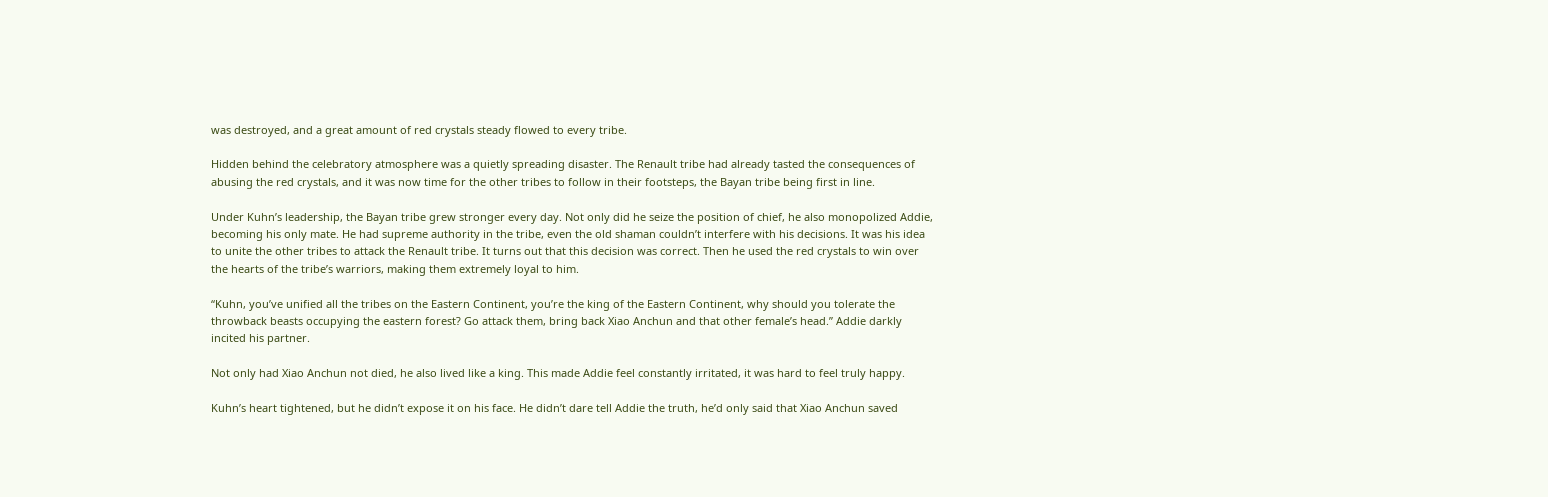was destroyed, and a great amount of red crystals steady flowed to every tribe.

Hidden behind the celebratory atmosphere was a quietly spreading disaster. The Renault tribe had already tasted the consequences of abusing the red crystals, and it was now time for the other tribes to follow in their footsteps, the Bayan tribe being first in line.

Under Kuhn’s leadership, the Bayan tribe grew stronger every day. Not only did he seize the position of chief, he also monopolized Addie, becoming his only mate. He had supreme authority in the tribe, even the old shaman couldn’t interfere with his decisions. It was his idea to unite the other tribes to attack the Renault tribe. It turns out that this decision was correct. Then he used the red crystals to win over the hearts of the tribe’s warriors, making them extremely loyal to him.

“Kuhn, you’ve unified all the tribes on the Eastern Continent, you’re the king of the Eastern Continent, why should you tolerate the throwback beasts occupying the eastern forest? Go attack them, bring back Xiao Anchun and that other female’s head.” Addie darkly incited his partner.

Not only had Xiao Anchun not died, he also lived like a king. This made Addie feel constantly irritated, it was hard to feel truly happy.

Kuhn’s heart tightened, but he didn’t expose it on his face. He didn’t dare tell Addie the truth, he’d only said that Xiao Anchun saved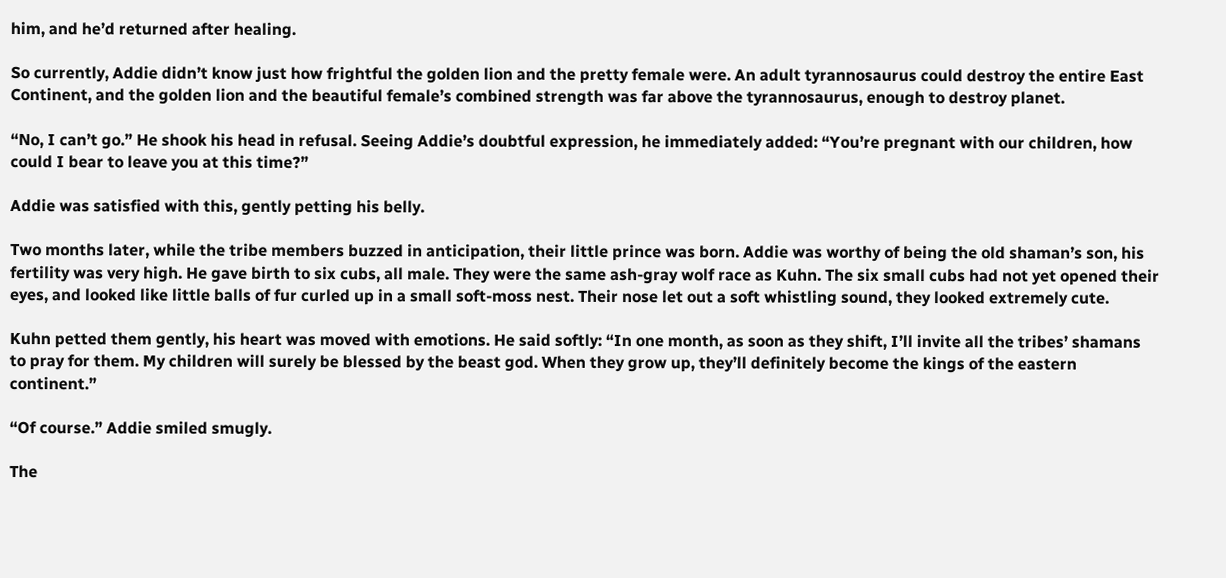him, and he’d returned after healing.

So currently, Addie didn’t know just how frightful the golden lion and the pretty female were. An adult tyrannosaurus could destroy the entire East Continent, and the golden lion and the beautiful female’s combined strength was far above the tyrannosaurus, enough to destroy planet.

“No, I can’t go.” He shook his head in refusal. Seeing Addie’s doubtful expression, he immediately added: “You’re pregnant with our children, how could I bear to leave you at this time?”

Addie was satisfied with this, gently petting his belly.

Two months later, while the tribe members buzzed in anticipation, their little prince was born. Addie was worthy of being the old shaman’s son, his fertility was very high. He gave birth to six cubs, all male. They were the same ash-gray wolf race as Kuhn. The six small cubs had not yet opened their eyes, and looked like little balls of fur curled up in a small soft-moss nest. Their nose let out a soft whistling sound, they looked extremely cute.

Kuhn petted them gently, his heart was moved with emotions. He said softly: “In one month, as soon as they shift, I’ll invite all the tribes’ shamans to pray for them. My children will surely be blessed by the beast god. When they grow up, they’ll definitely become the kings of the eastern continent.”

“Of course.” Addie smiled smugly.

The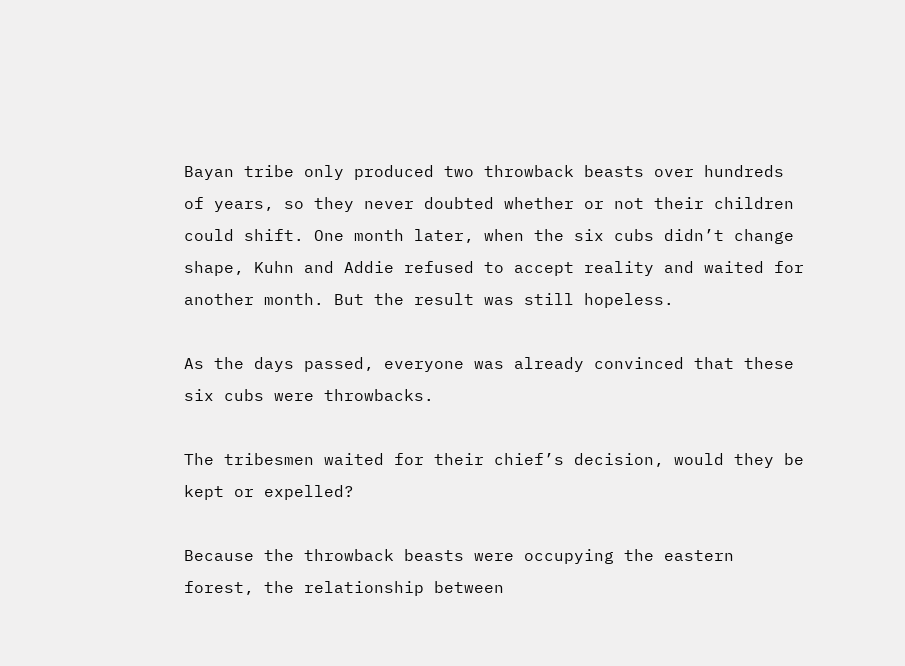Bayan tribe only produced two throwback beasts over hundreds of years, so they never doubted whether or not their children could shift. One month later, when the six cubs didn’t change shape, Kuhn and Addie refused to accept reality and waited for another month. But the result was still hopeless.

As the days passed, everyone was already convinced that these six cubs were throwbacks.

The tribesmen waited for their chief’s decision, would they be kept or expelled?

Because the throwback beasts were occupying the eastern forest, the relationship between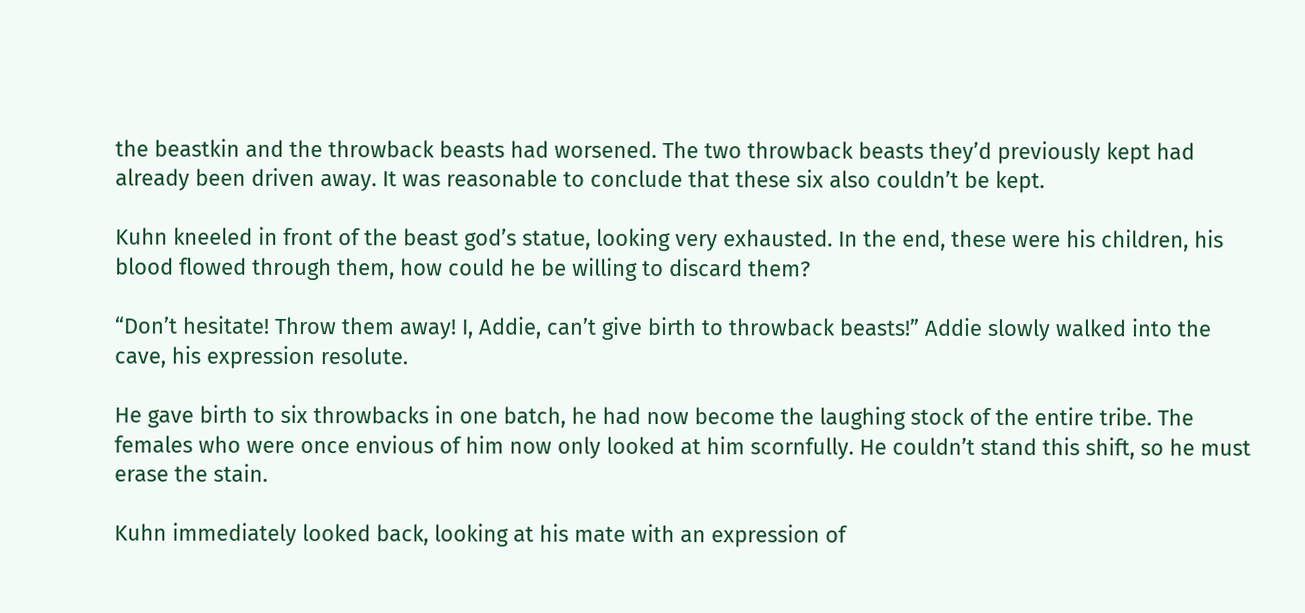the beastkin and the throwback beasts had worsened. The two throwback beasts they’d previously kept had already been driven away. It was reasonable to conclude that these six also couldn’t be kept.

Kuhn kneeled in front of the beast god’s statue, looking very exhausted. In the end, these were his children, his blood flowed through them, how could he be willing to discard them?

“Don’t hesitate! Throw them away! I, Addie, can’t give birth to throwback beasts!” Addie slowly walked into the cave, his expression resolute.

He gave birth to six throwbacks in one batch, he had now become the laughing stock of the entire tribe. The females who were once envious of him now only looked at him scornfully. He couldn’t stand this shift, so he must erase the stain.

Kuhn immediately looked back, looking at his mate with an expression of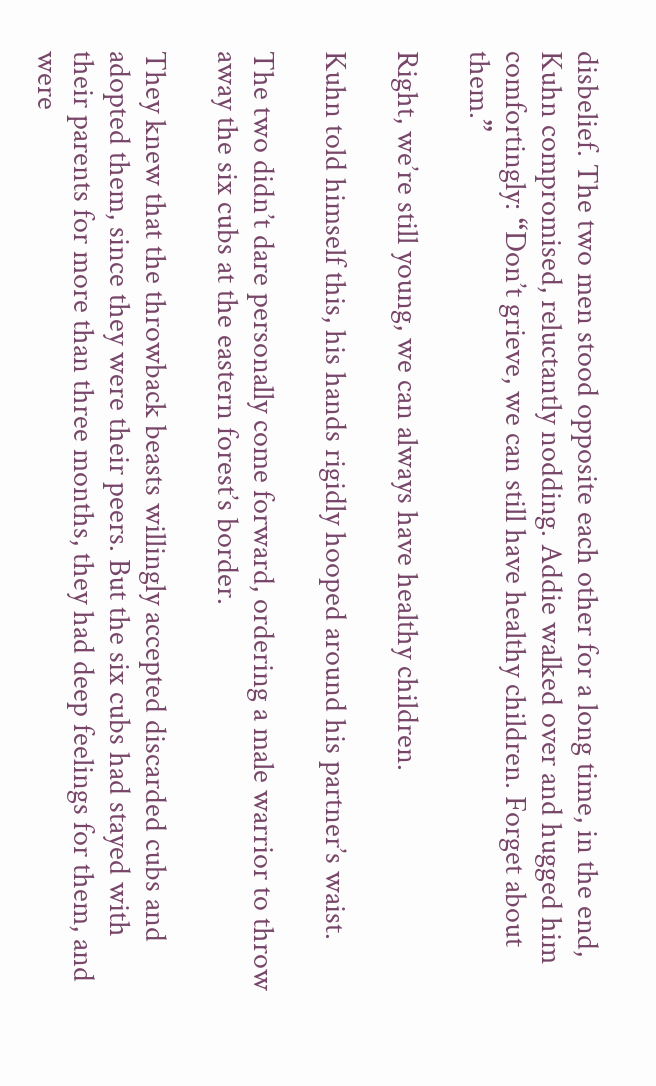disbelief. The two men stood opposite each other for a long time, in the end, Kuhn compromised, reluctantly nodding. Addie walked over and hugged him comfortingly: “Don’t grieve, we can still have healthy children. Forget about them.”

Right, we’re still young, we can always have healthy children.

Kuhn told himself this, his hands rigidly hooped around his partner’s waist.

The two didn’t dare personally come forward, ordering a male warrior to throw away the six cubs at the eastern forest’s border.

They knew that the throwback beasts willingly accepted discarded cubs and adopted them, since they were their peers. But the six cubs had stayed with their parents for more than three months, they had deep feelings for them, and were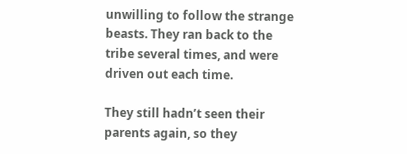unwilling to follow the strange beasts. They ran back to the tribe several times, and were driven out each time.

They still hadn’t seen their parents again, so they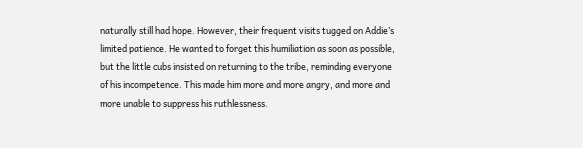naturally still had hope. However, their frequent visits tugged on Addie’s limited patience. He wanted to forget this humiliation as soon as possible, but the little cubs insisted on returning to the tribe, reminding everyone of his incompetence. This made him more and more angry, and more and more unable to suppress his ruthlessness.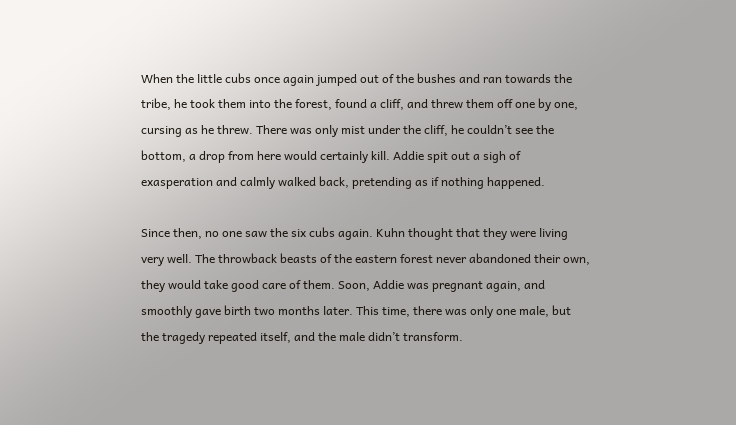When the little cubs once again jumped out of the bushes and ran towards the tribe, he took them into the forest, found a cliff, and threw them off one by one, cursing as he threw. There was only mist under the cliff, he couldn’t see the bottom, a drop from here would certainly kill. Addie spit out a sigh of exasperation and calmly walked back, pretending as if nothing happened.

Since then, no one saw the six cubs again. Kuhn thought that they were living very well. The throwback beasts of the eastern forest never abandoned their own, they would take good care of them. Soon, Addie was pregnant again, and smoothly gave birth two months later. This time, there was only one male, but the tragedy repeated itself, and the male didn’t transform.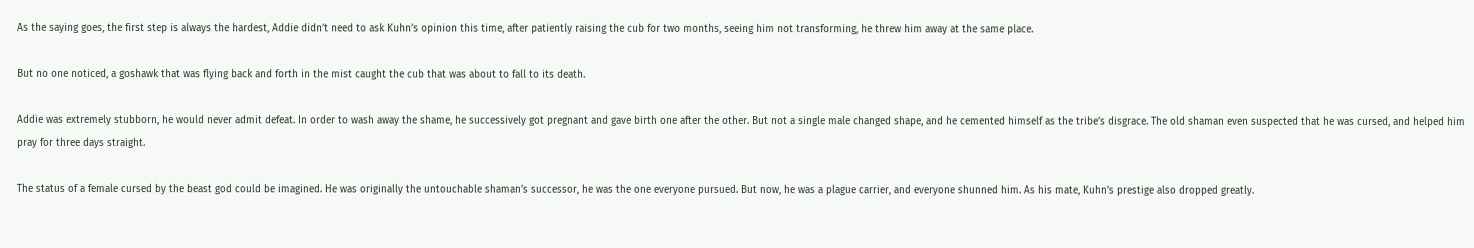As the saying goes, the first step is always the hardest, Addie didn’t need to ask Kuhn’s opinion this time, after patiently raising the cub for two months, seeing him not transforming, he threw him away at the same place.

But no one noticed, a goshawk that was flying back and forth in the mist caught the cub that was about to fall to its death.

Addie was extremely stubborn, he would never admit defeat. In order to wash away the shame, he successively got pregnant and gave birth one after the other. But not a single male changed shape, and he cemented himself as the tribe’s disgrace. The old shaman even suspected that he was cursed, and helped him pray for three days straight.

The status of a female cursed by the beast god could be imagined. He was originally the untouchable shaman’s successor, he was the one everyone pursued. But now, he was a plague carrier, and everyone shunned him. As his mate, Kuhn’s prestige also dropped greatly.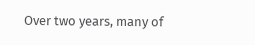Over two years, many of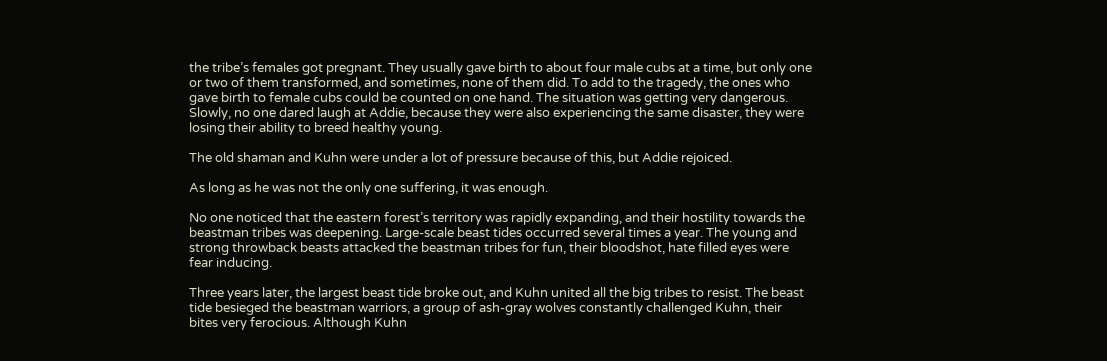the tribe’s females got pregnant. They usually gave birth to about four male cubs at a time, but only one or two of them transformed, and sometimes, none of them did. To add to the tragedy, the ones who gave birth to female cubs could be counted on one hand. The situation was getting very dangerous. Slowly, no one dared laugh at Addie, because they were also experiencing the same disaster, they were losing their ability to breed healthy young.

The old shaman and Kuhn were under a lot of pressure because of this, but Addie rejoiced.

As long as he was not the only one suffering, it was enough.

No one noticed that the eastern forest’s territory was rapidly expanding, and their hostility towards the beastman tribes was deepening. Large-scale beast tides occurred several times a year. The young and strong throwback beasts attacked the beastman tribes for fun, their bloodshot, hate filled eyes were fear inducing.

Three years later, the largest beast tide broke out, and Kuhn united all the big tribes to resist. The beast tide besieged the beastman warriors, a group of ash-gray wolves constantly challenged Kuhn, their bites very ferocious. Although Kuhn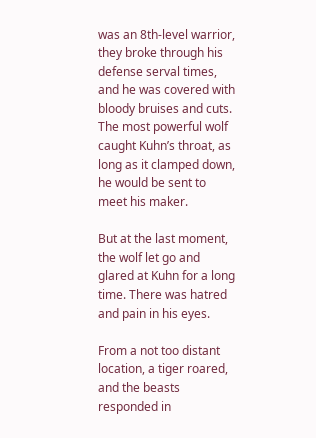was an 8th-level warrior, they broke through his defense serval times, and he was covered with bloody bruises and cuts. The most powerful wolf caught Kuhn’s throat, as long as it clamped down, he would be sent to meet his maker.

But at the last moment, the wolf let go and glared at Kuhn for a long time. There was hatred and pain in his eyes.

From a not too distant location, a tiger roared, and the beasts responded in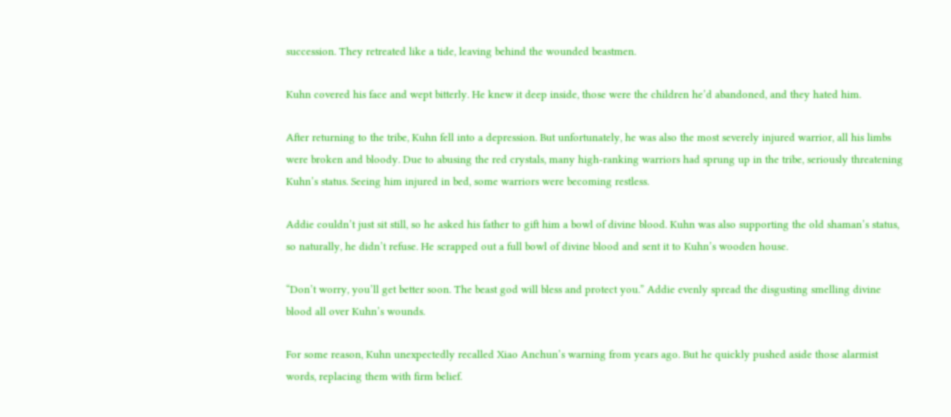succession. They retreated like a tide, leaving behind the wounded beastmen.

Kuhn covered his face and wept bitterly. He knew it deep inside, those were the children he’d abandoned, and they hated him.

After returning to the tribe, Kuhn fell into a depression. But unfortunately, he was also the most severely injured warrior, all his limbs were broken and bloody. Due to abusing the red crystals, many high-ranking warriors had sprung up in the tribe, seriously threatening Kuhn’s status. Seeing him injured in bed, some warriors were becoming restless.

Addie couldn’t just sit still, so he asked his father to gift him a bowl of divine blood. Kuhn was also supporting the old shaman’s status, so naturally, he didn’t refuse. He scrapped out a full bowl of divine blood and sent it to Kuhn’s wooden house.

“Don’t worry, you’ll get better soon. The beast god will bless and protect you.” Addie evenly spread the disgusting smelling divine blood all over Kuhn’s wounds.

For some reason, Kuhn unexpectedly recalled Xiao Anchun’s warning from years ago. But he quickly pushed aside those alarmist words, replacing them with firm belief.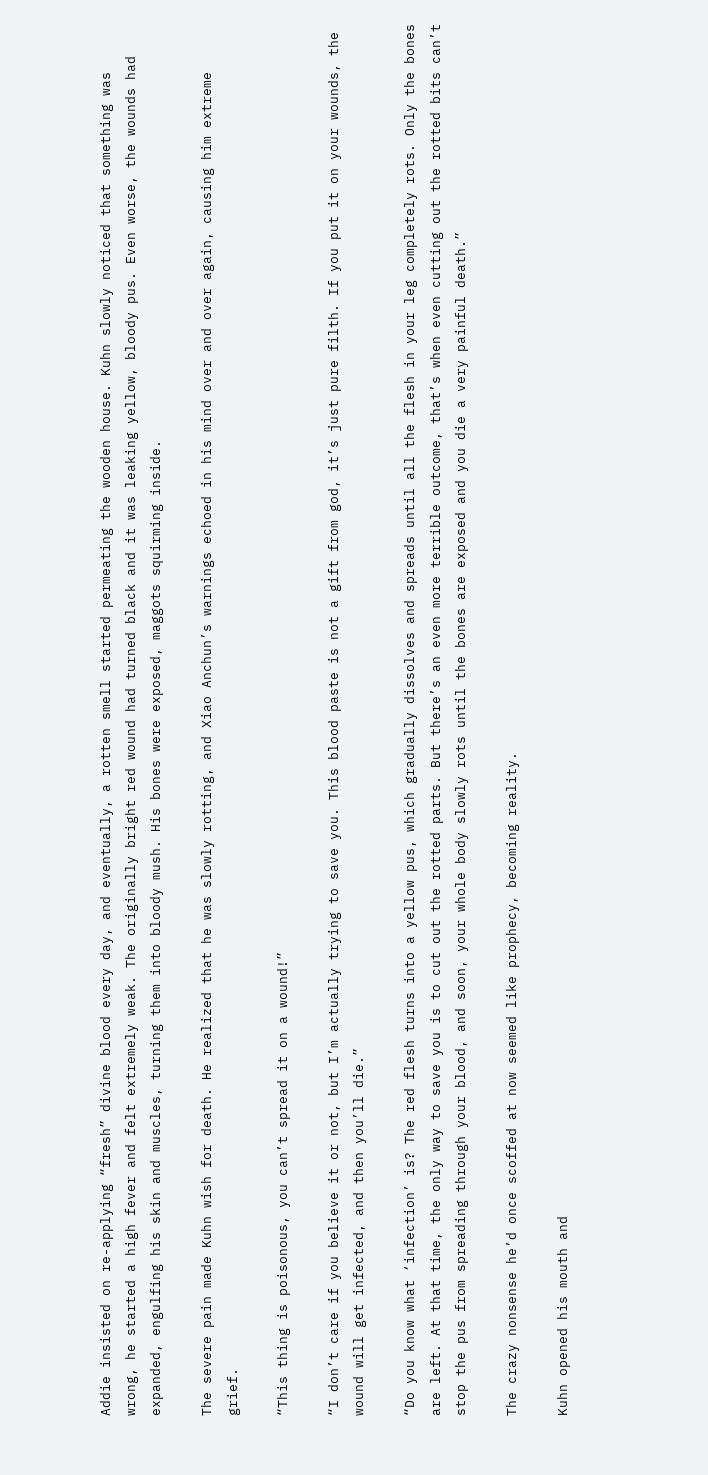Addie insisted on re-applying “fresh” divine blood every day, and eventually, a rotten smell started permeating the wooden house. Kuhn slowly noticed that something was wrong, he started a high fever and felt extremely weak. The originally bright red wound had turned black and it was leaking yellow, bloody pus. Even worse, the wounds had expanded, engulfing his skin and muscles, turning them into bloody mush. His bones were exposed, maggots squirming inside.

The severe pain made Kuhn wish for death. He realized that he was slowly rotting, and Xiao Anchun’s warnings echoed in his mind over and over again, causing him extreme grief.

“This thing is poisonous, you can’t spread it on a wound!”

“I don’t care if you believe it or not, but I’m actually trying to save you. This blood paste is not a gift from god, it’s just pure filth. If you put it on your wounds, the wound will get infected, and then you’ll die.”

“Do you know what ‘infection’ is? The red flesh turns into a yellow pus, which gradually dissolves and spreads until all the flesh in your leg completely rots. Only the bones are left. At that time, the only way to save you is to cut out the rotted parts. But there’s an even more terrible outcome, that’s when even cutting out the rotted bits can’t stop the pus from spreading through your blood, and soon, your whole body slowly rots until the bones are exposed and you die a very painful death.”

The crazy nonsense he’d once scoffed at now seemed like prophecy, becoming reality.

Kuhn opened his mouth and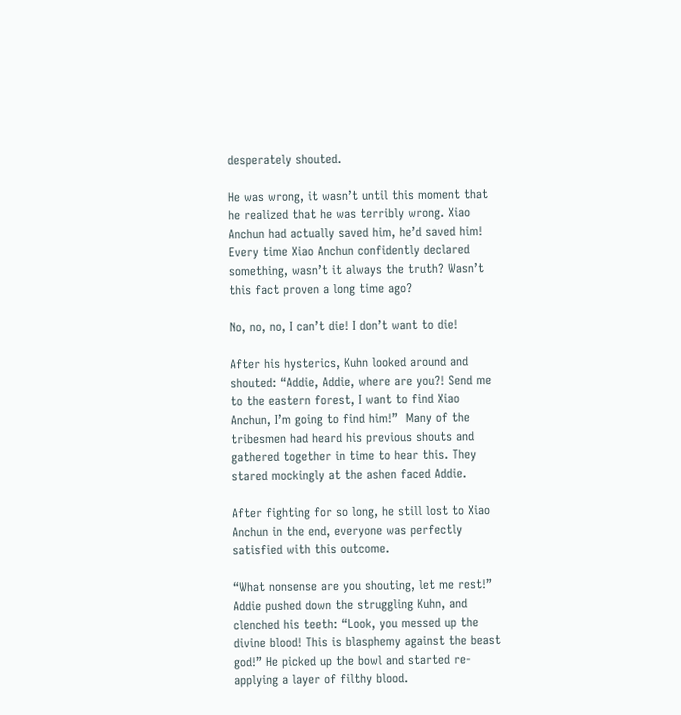desperately shouted.

He was wrong, it wasn’t until this moment that he realized that he was terribly wrong. Xiao Anchun had actually saved him, he’d saved him! Every time Xiao Anchun confidently declared something, wasn’t it always the truth? Wasn’t this fact proven a long time ago?

No, no, no, I can’t die! I don’t want to die!

After his hysterics, Kuhn looked around and shouted: “Addie, Addie, where are you?! Send me to the eastern forest, I want to find Xiao Anchun, I’m going to find him!”  Many of the tribesmen had heard his previous shouts and gathered together in time to hear this. They stared mockingly at the ashen faced Addie.

After fighting for so long, he still lost to Xiao Anchun in the end, everyone was perfectly satisfied with this outcome.

“What nonsense are you shouting, let me rest!” Addie pushed down the struggling Kuhn, and clenched his teeth: “Look, you messed up the divine blood! This is blasphemy against the beast god!” He picked up the bowl and started re-applying a layer of filthy blood.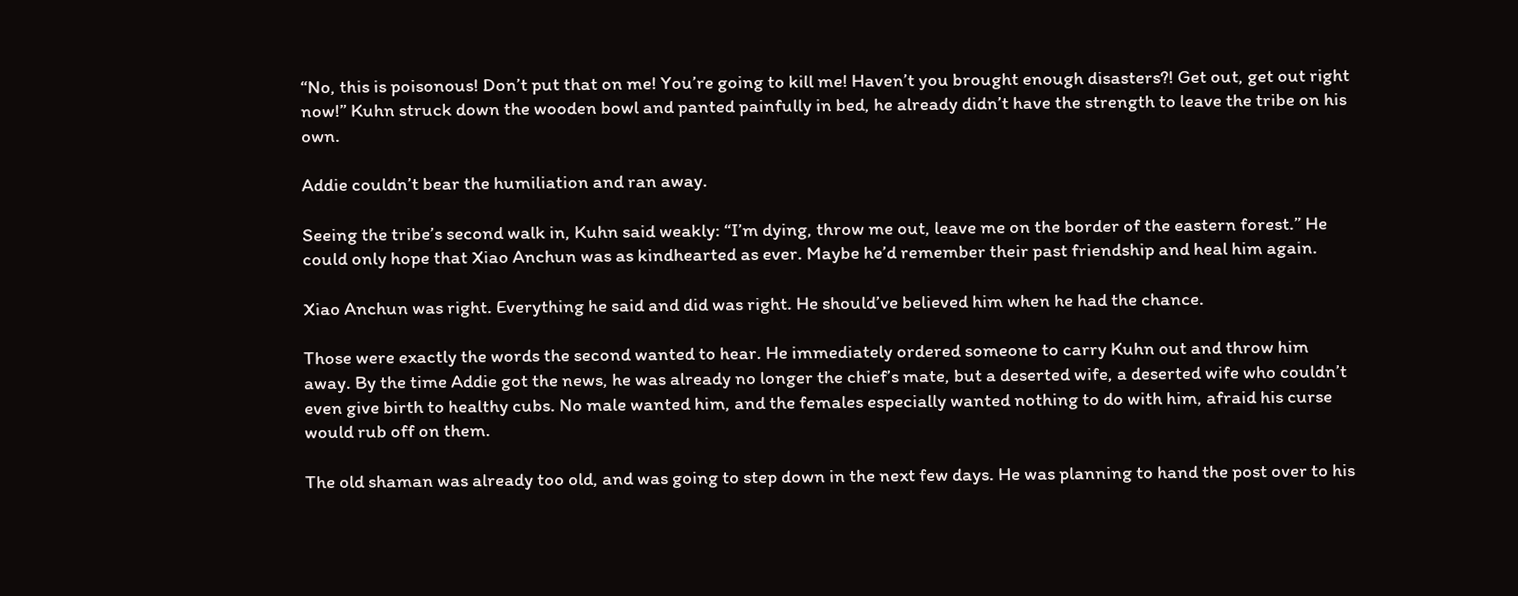“No, this is poisonous! Don’t put that on me! You’re going to kill me! Haven’t you brought enough disasters?! Get out, get out right now!” Kuhn struck down the wooden bowl and panted painfully in bed, he already didn’t have the strength to leave the tribe on his own.

Addie couldn’t bear the humiliation and ran away.

Seeing the tribe’s second walk in, Kuhn said weakly: “I’m dying, throw me out, leave me on the border of the eastern forest.” He could only hope that Xiao Anchun was as kindhearted as ever. Maybe he’d remember their past friendship and heal him again.

Xiao Anchun was right. Everything he said and did was right. He should’ve believed him when he had the chance.

Those were exactly the words the second wanted to hear. He immediately ordered someone to carry Kuhn out and throw him away. By the time Addie got the news, he was already no longer the chief’s mate, but a deserted wife, a deserted wife who couldn’t even give birth to healthy cubs. No male wanted him, and the females especially wanted nothing to do with him, afraid his curse would rub off on them.

The old shaman was already too old, and was going to step down in the next few days. He was planning to hand the post over to his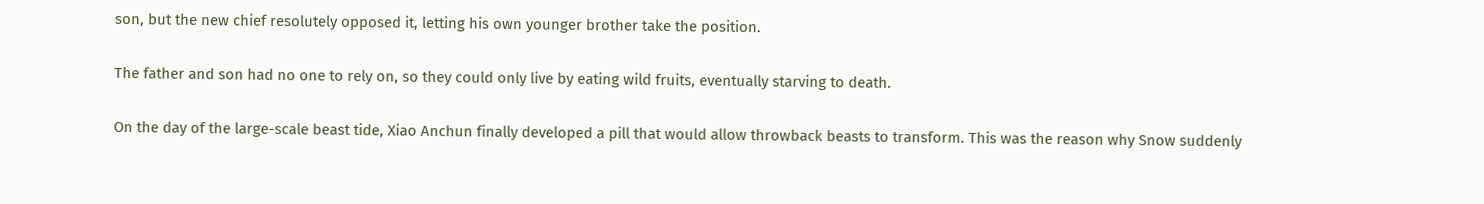son, but the new chief resolutely opposed it, letting his own younger brother take the position.

The father and son had no one to rely on, so they could only live by eating wild fruits, eventually starving to death.

On the day of the large-scale beast tide, Xiao Anchun finally developed a pill that would allow throwback beasts to transform. This was the reason why Snow suddenly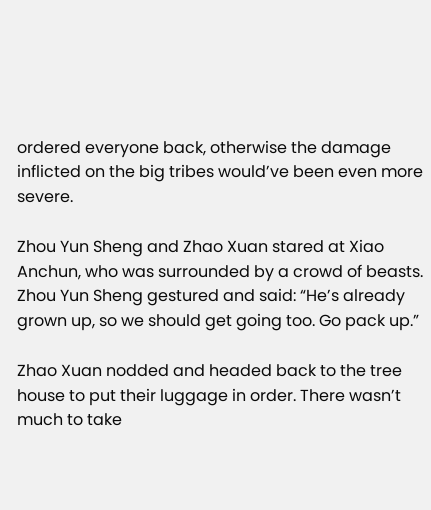ordered everyone back, otherwise the damage inflicted on the big tribes would’ve been even more severe.

Zhou Yun Sheng and Zhao Xuan stared at Xiao Anchun, who was surrounded by a crowd of beasts. Zhou Yun Sheng gestured and said: “He’s already grown up, so we should get going too. Go pack up.”

Zhao Xuan nodded and headed back to the tree house to put their luggage in order. There wasn’t much to take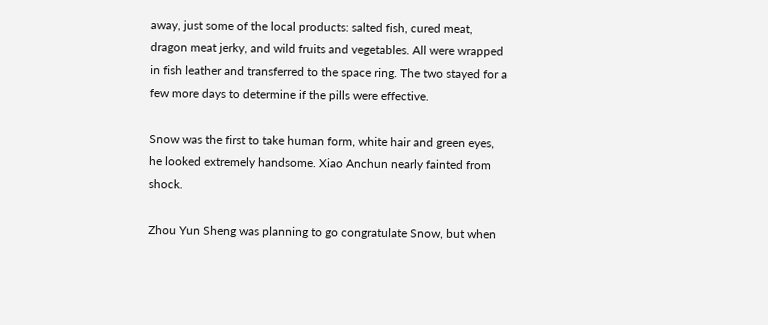away, just some of the local products: salted fish, cured meat, dragon meat jerky, and wild fruits and vegetables. All were wrapped in fish leather and transferred to the space ring. The two stayed for a few more days to determine if the pills were effective.

Snow was the first to take human form, white hair and green eyes, he looked extremely handsome. Xiao Anchun nearly fainted from shock.

Zhou Yun Sheng was planning to go congratulate Snow, but when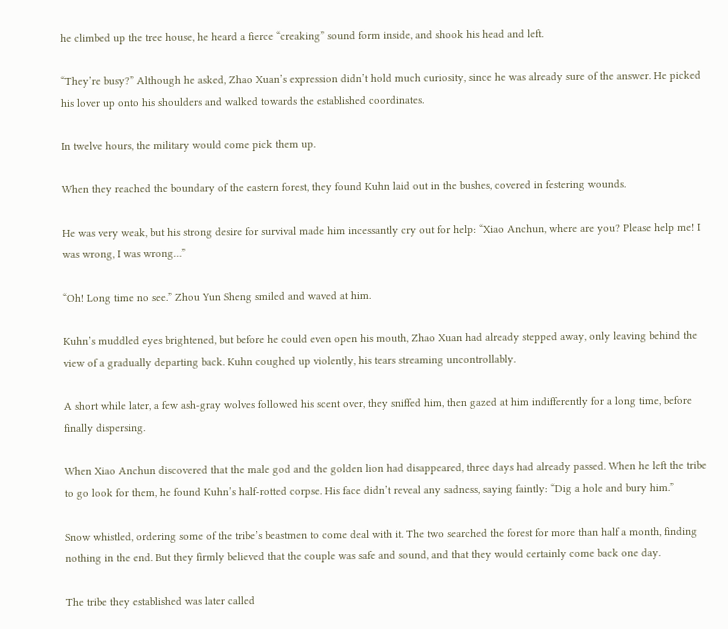he climbed up the tree house, he heard a fierce “creaking” sound form inside, and shook his head and left.

“They’re busy?” Although he asked, Zhao Xuan’s expression didn’t hold much curiosity, since he was already sure of the answer. He picked his lover up onto his shoulders and walked towards the established coordinates.

In twelve hours, the military would come pick them up.

When they reached the boundary of the eastern forest, they found Kuhn laid out in the bushes, covered in festering wounds.

He was very weak, but his strong desire for survival made him incessantly cry out for help: “Xiao Anchun, where are you? Please help me! I was wrong, I was wrong…”

“Oh! Long time no see.” Zhou Yun Sheng smiled and waved at him.

Kuhn’s muddled eyes brightened, but before he could even open his mouth, Zhao Xuan had already stepped away, only leaving behind the view of a gradually departing back. Kuhn coughed up violently, his tears streaming uncontrollably.

A short while later, a few ash-gray wolves followed his scent over, they sniffed him, then gazed at him indifferently for a long time, before finally dispersing.

When Xiao Anchun discovered that the male god and the golden lion had disappeared, three days had already passed. When he left the tribe to go look for them, he found Kuhn’s half-rotted corpse. His face didn’t reveal any sadness, saying faintly: “Dig a hole and bury him.”

Snow whistled, ordering some of the tribe’s beastmen to come deal with it. The two searched the forest for more than half a month, finding nothing in the end. But they firmly believed that the couple was safe and sound, and that they would certainly come back one day.

The tribe they established was later called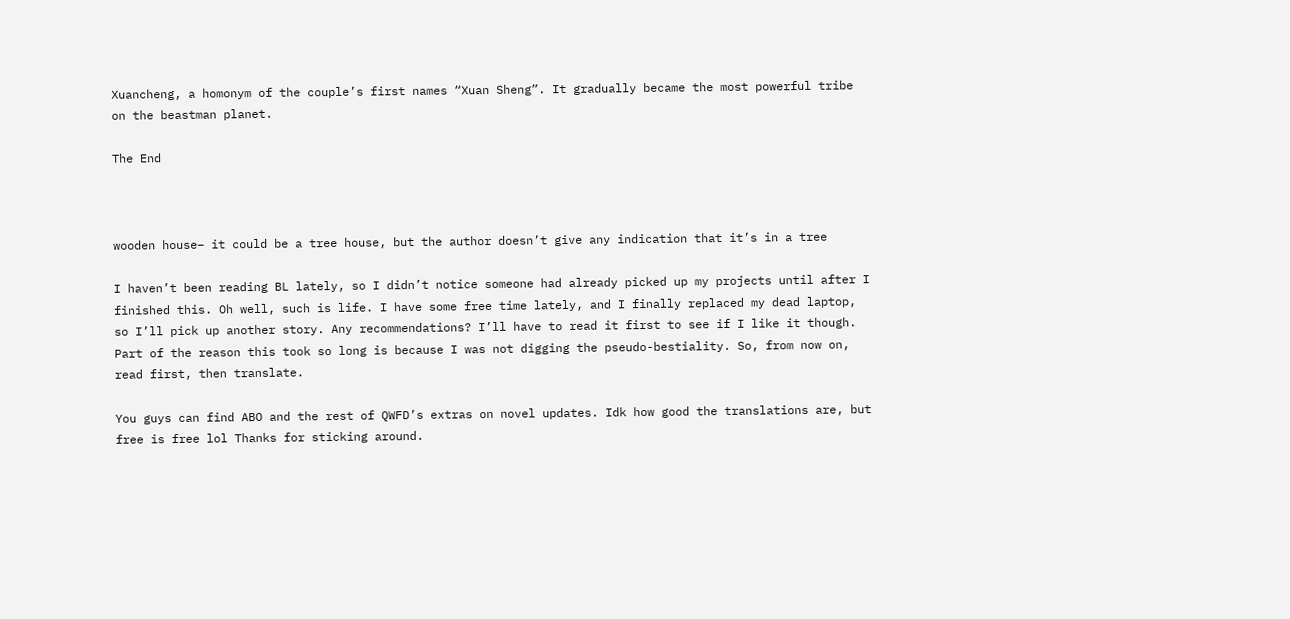Xuancheng, a homonym of the couple’s first names “Xuan Sheng”. It gradually became the most powerful tribe on the beastman planet.

The End



wooden house– it could be a tree house, but the author doesn’t give any indication that it’s in a tree

I haven’t been reading BL lately, so I didn’t notice someone had already picked up my projects until after I finished this. Oh well, such is life. I have some free time lately, and I finally replaced my dead laptop, so I’ll pick up another story. Any recommendations? I’ll have to read it first to see if I like it though. Part of the reason this took so long is because I was not digging the pseudo-bestiality. So, from now on, read first, then translate.

You guys can find ABO and the rest of QWFD’s extras on novel updates. Idk how good the translations are, but free is free lol Thanks for sticking around.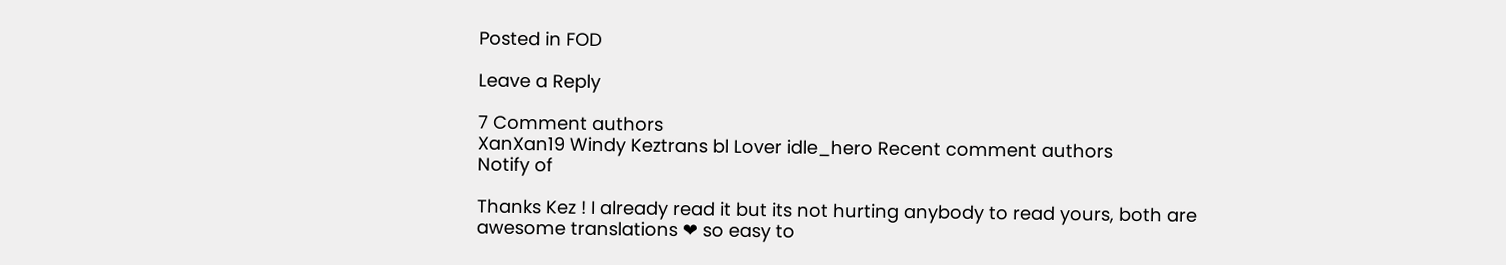Posted in FOD

Leave a Reply

7 Comment authors
XanXan19 Windy Keztrans bl Lover idle_hero Recent comment authors
Notify of

Thanks Kez ! I already read it but its not hurting anybody to read yours, both are awesome translations ❤ so easy to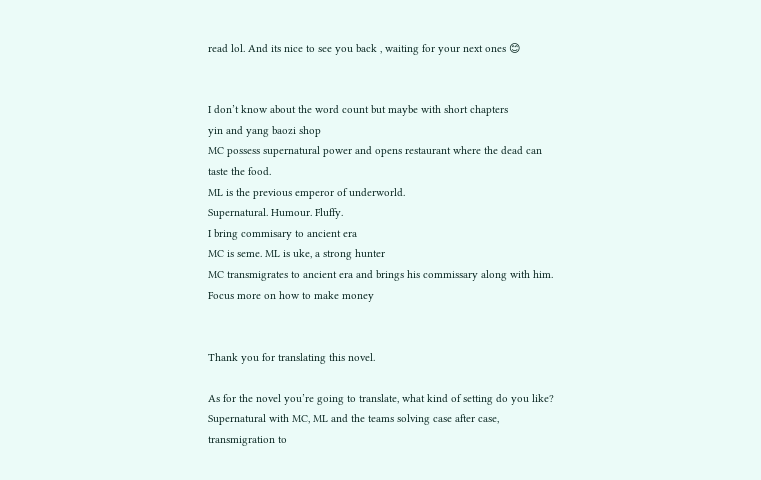read lol. And its nice to see you back , waiting for your next ones 😊


I don’t know about the word count but maybe with short chapters
yin and yang baozi shop
MC possess supernatural power and opens restaurant where the dead can taste the food.
ML is the previous emperor of underworld.
Supernatural. Humour. Fluffy.
I bring commisary to ancient era
MC is seme. ML is uke, a strong hunter
MC transmigrates to ancient era and brings his commissary along with him.
Focus more on how to make money


Thank you for translating this novel.

As for the novel you’re going to translate, what kind of setting do you like? Supernatural with MC, ML and the teams solving case after case, transmigration to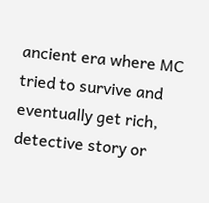ancient era where MC tried to survive and eventually get rich, detective story or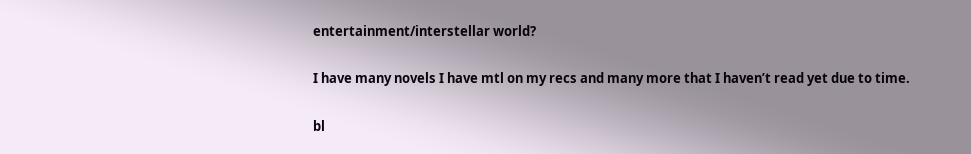entertainment/interstellar world?

I have many novels I have mtl on my recs and many more that I haven’t read yet due to time.

bl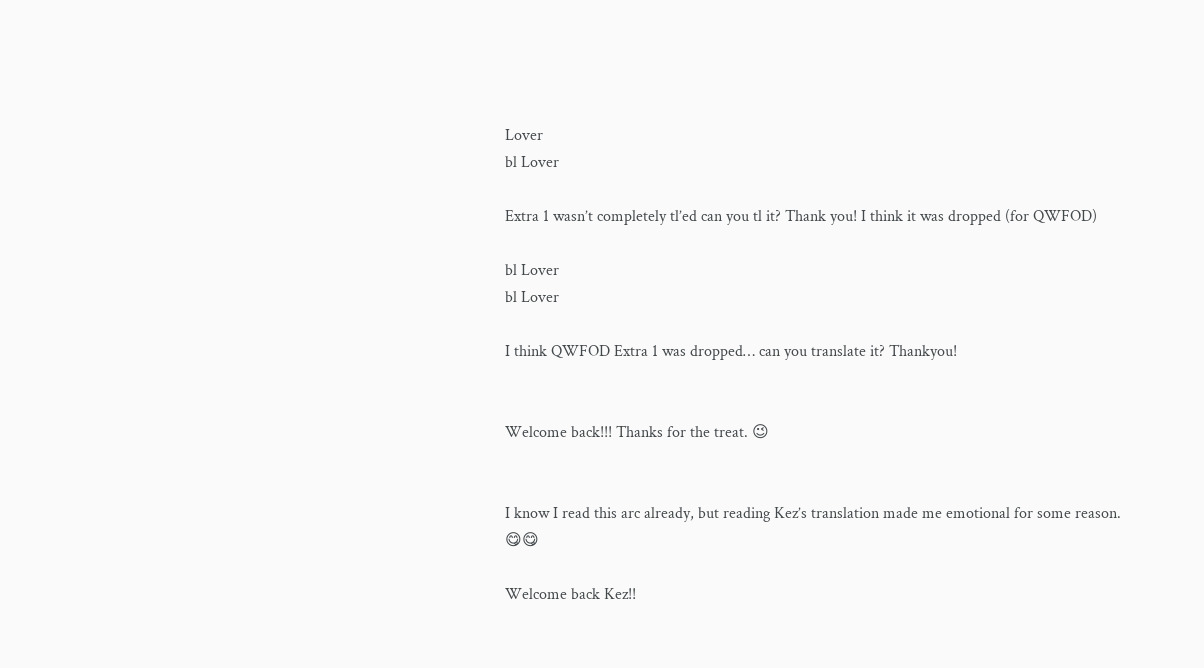Lover
bl Lover

Extra 1 wasn’t completely tl’ed can you tl it? Thank you! I think it was dropped (for QWFOD)

bl Lover
bl Lover

I think QWFOD Extra 1 was dropped… can you translate it? Thankyou!


Welcome back!!! Thanks for the treat. 😉


I know I read this arc already, but reading Kez’s translation made me emotional for some reason. 😋😋

Welcome back Kez!!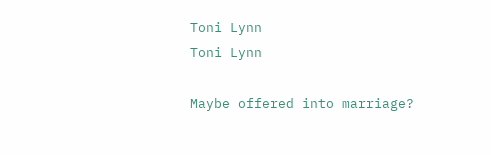Toni Lynn
Toni Lynn

Maybe offered into marriage?